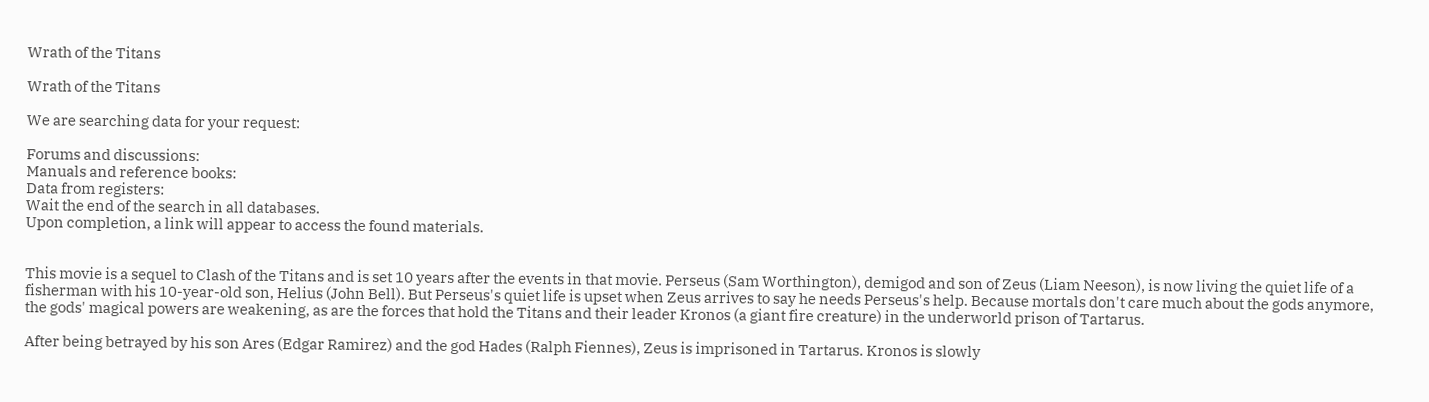Wrath of the Titans

Wrath of the Titans

We are searching data for your request:

Forums and discussions:
Manuals and reference books:
Data from registers:
Wait the end of the search in all databases.
Upon completion, a link will appear to access the found materials.


This movie is a sequel to Clash of the Titans and is set 10 years after the events in that movie. Perseus (Sam Worthington), demigod and son of Zeus (Liam Neeson), is now living the quiet life of a fisherman with his 10-year-old son, Helius (John Bell). But Perseus's quiet life is upset when Zeus arrives to say he needs Perseus's help. Because mortals don't care much about the gods anymore, the gods' magical powers are weakening, as are the forces that hold the Titans and their leader Kronos (a giant fire creature) in the underworld prison of Tartarus.

After being betrayed by his son Ares (Edgar Ramirez) and the god Hades (Ralph Fiennes), Zeus is imprisoned in Tartarus. Kronos is slowly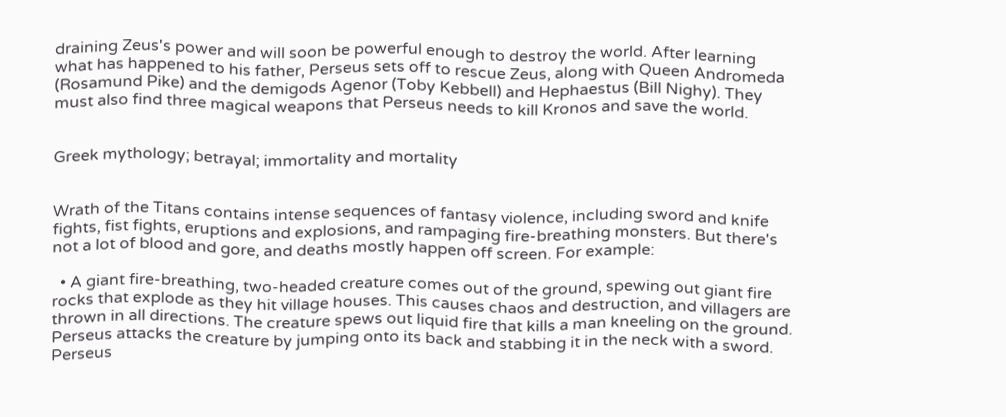draining Zeus's power and will soon be powerful enough to destroy the world. After learning what has happened to his father, Perseus sets off to rescue Zeus, along with Queen Andromeda (Rosamund Pike) and the demigods Agenor (Toby Kebbell) and Hephaestus (Bill Nighy). They must also find three magical weapons that Perseus needs to kill Kronos and save the world.


Greek mythology; betrayal; immortality and mortality


Wrath of the Titans contains intense sequences of fantasy violence, including sword and knife fights, fist fights, eruptions and explosions, and rampaging fire-breathing monsters. But there's not a lot of blood and gore, and deaths mostly happen off screen. For example:

  • A giant fire-breathing, two-headed creature comes out of the ground, spewing out giant fire rocks that explode as they hit village houses. This causes chaos and destruction, and villagers are thrown in all directions. The creature spews out liquid fire that kills a man kneeling on the ground. Perseus attacks the creature by jumping onto its back and stabbing it in the neck with a sword. Perseus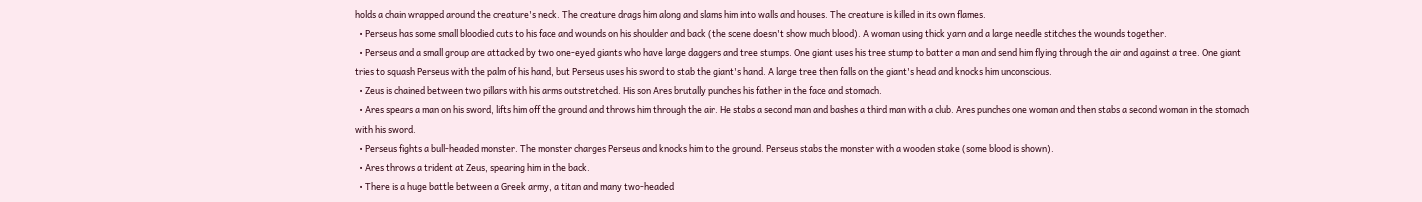holds a chain wrapped around the creature's neck. The creature drags him along and slams him into walls and houses. The creature is killed in its own flames.
  • Perseus has some small bloodied cuts to his face and wounds on his shoulder and back (the scene doesn't show much blood). A woman using thick yarn and a large needle stitches the wounds together.
  • Perseus and a small group are attacked by two one-eyed giants who have large daggers and tree stumps. One giant uses his tree stump to batter a man and send him flying through the air and against a tree. One giant tries to squash Perseus with the palm of his hand, but Perseus uses his sword to stab the giant's hand. A large tree then falls on the giant's head and knocks him unconscious.
  • Zeus is chained between two pillars with his arms outstretched. His son Ares brutally punches his father in the face and stomach.
  • Ares spears a man on his sword, lifts him off the ground and throws him through the air. He stabs a second man and bashes a third man with a club. Ares punches one woman and then stabs a second woman in the stomach with his sword.
  • Perseus fights a bull-headed monster. The monster charges Perseus and knocks him to the ground. Perseus stabs the monster with a wooden stake (some blood is shown).
  • Ares throws a trident at Zeus, spearing him in the back.
  • There is a huge battle between a Greek army, a titan and many two-headed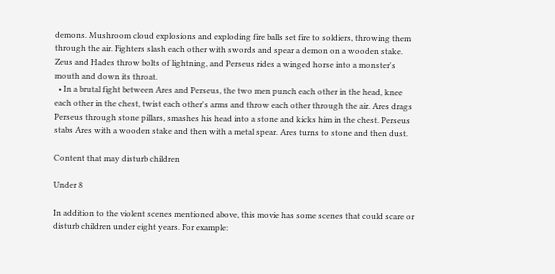demons. Mushroom cloud explosions and exploding fire balls set fire to soldiers, throwing them through the air. Fighters slash each other with swords and spear a demon on a wooden stake. Zeus and Hades throw bolts of lightning, and Perseus rides a winged horse into a monster's mouth and down its throat.
  • In a brutal fight between Ares and Perseus, the two men punch each other in the head, knee each other in the chest, twist each other's arms and throw each other through the air. Ares drags Perseus through stone pillars, smashes his head into a stone and kicks him in the chest. Perseus stabs Ares with a wooden stake and then with a metal spear. Ares turns to stone and then dust.

Content that may disturb children

Under 8

In addition to the violent scenes mentioned above, this movie has some scenes that could scare or disturb children under eight years. For example: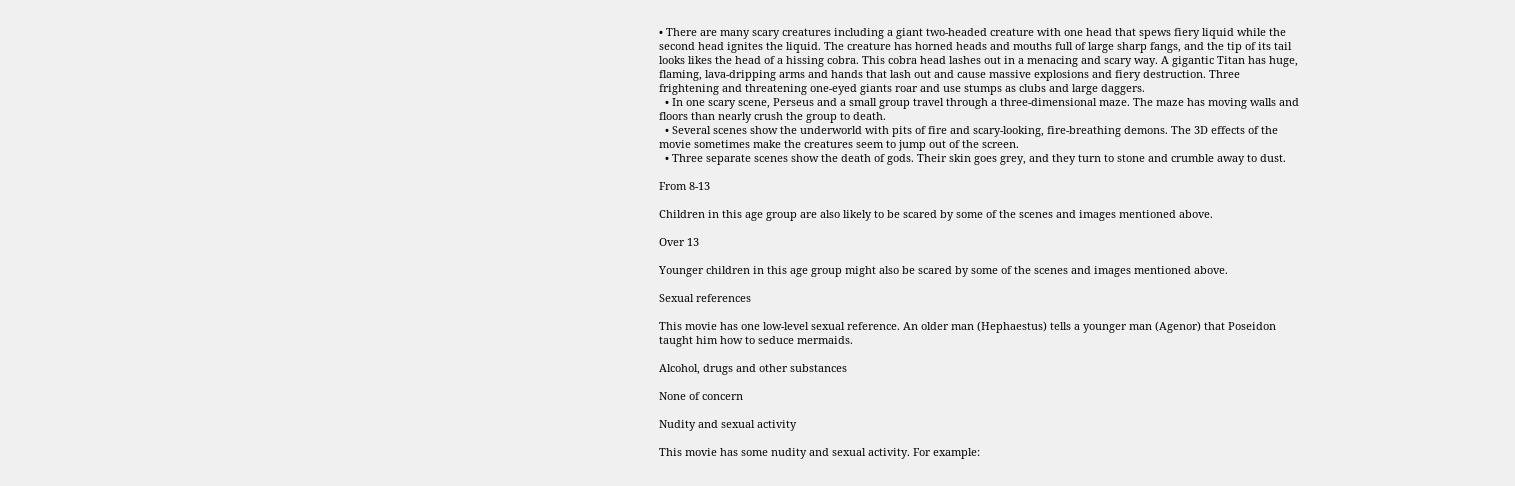• There are many scary creatures including a giant two-headed creature with one head that spews fiery liquid while the second head ignites the liquid. The creature has horned heads and mouths full of large sharp fangs, and the tip of its tail looks likes the head of a hissing cobra. This cobra head lashes out in a menacing and scary way. A gigantic Titan has huge, flaming, lava-dripping arms and hands that lash out and cause massive explosions and fiery destruction. Three frightening and threatening one-eyed giants roar and use stumps as clubs and large daggers.
  • In one scary scene, Perseus and a small group travel through a three-dimensional maze. The maze has moving walls and floors than nearly crush the group to death.
  • Several scenes show the underworld with pits of fire and scary-looking, fire-breathing demons. The 3D effects of the movie sometimes make the creatures seem to jump out of the screen.
  • Three separate scenes show the death of gods. Their skin goes grey, and they turn to stone and crumble away to dust.

From 8-13

Children in this age group are also likely to be scared by some of the scenes and images mentioned above.

Over 13

Younger children in this age group might also be scared by some of the scenes and images mentioned above.

Sexual references

This movie has one low-level sexual reference. An older man (Hephaestus) tells a younger man (Agenor) that Poseidon taught him how to seduce mermaids.

Alcohol, drugs and other substances

None of concern

Nudity and sexual activity

This movie has some nudity and sexual activity. For example: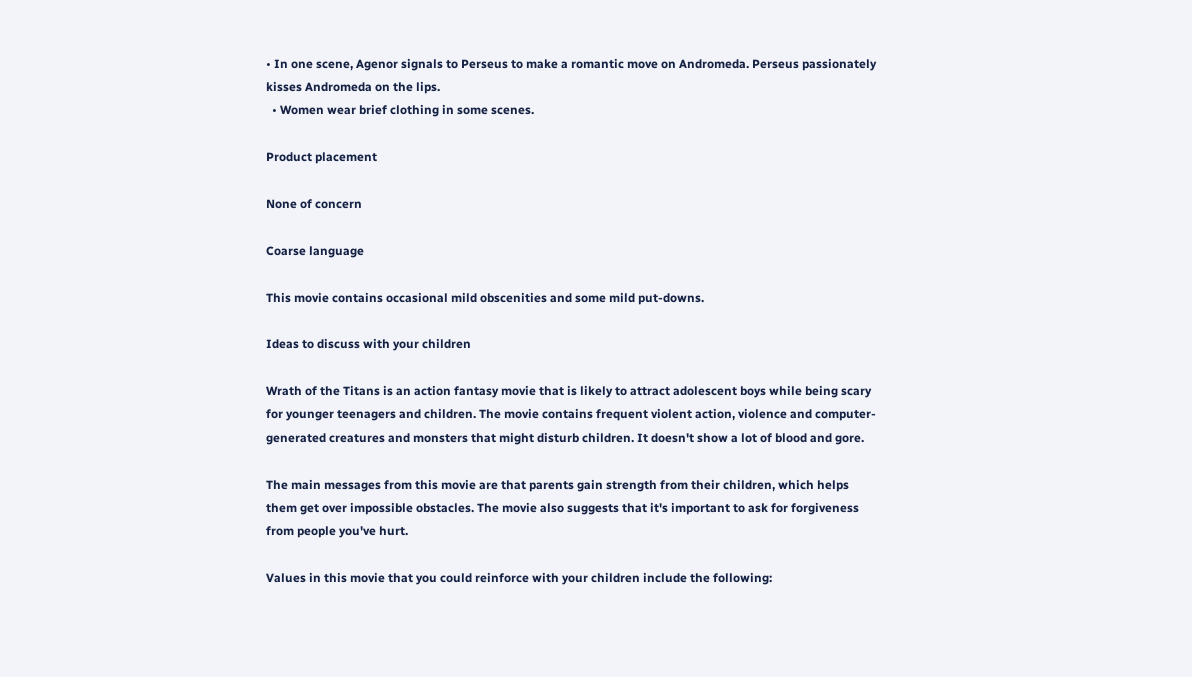• In one scene, Agenor signals to Perseus to make a romantic move on Andromeda. Perseus passionately kisses Andromeda on the lips.
  • Women wear brief clothing in some scenes.

Product placement

None of concern

Coarse language

This movie contains occasional mild obscenities and some mild put-downs.

Ideas to discuss with your children

Wrath of the Titans is an action fantasy movie that is likely to attract adolescent boys while being scary for younger teenagers and children. The movie contains frequent violent action, violence and computer-generated creatures and monsters that might disturb children. It doesn't show a lot of blood and gore.

The main messages from this movie are that parents gain strength from their children, which helps them get over impossible obstacles. The movie also suggests that it's important to ask for forgiveness from people you've hurt.

Values in this movie that you could reinforce with your children include the following: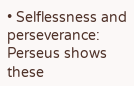• Selflessness and perseverance: Perseus shows these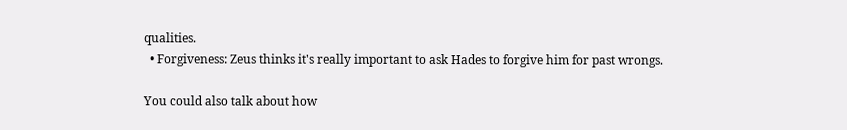qualities.
  • Forgiveness: Zeus thinks it's really important to ask Hades to forgive him for past wrongs.

You could also talk about how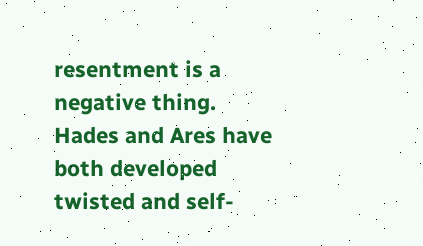resentment is a negative thing. Hades and Ares have both developed twisted and self-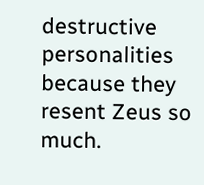destructive personalities because they resent Zeus so much.